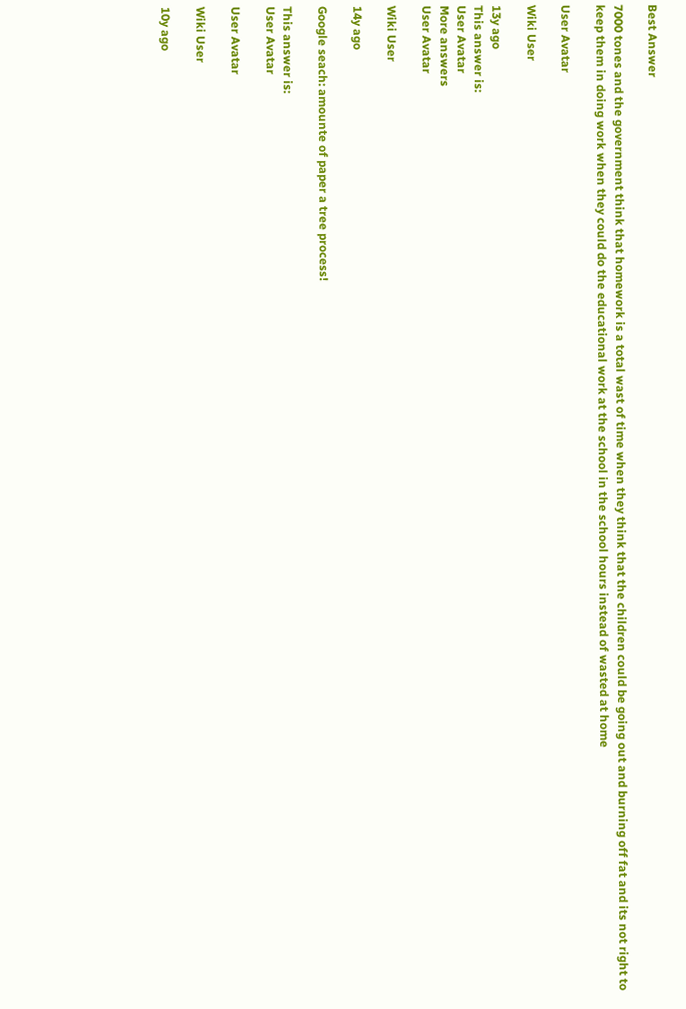Best Answer

7000 tones and the government think that homework is a total wast of time when they think that the children could be going out and burning off fat and its not right to keep them in doing work when they could do the educational work at the school in the school hours instead of wasted at home

User Avatar

Wiki User

13y ago
This answer is:
User Avatar
More answers
User Avatar

Wiki User

14y ago

Google seach: amounte of paper a tree process!

This answer is:
User Avatar

User Avatar

Wiki User

10y ago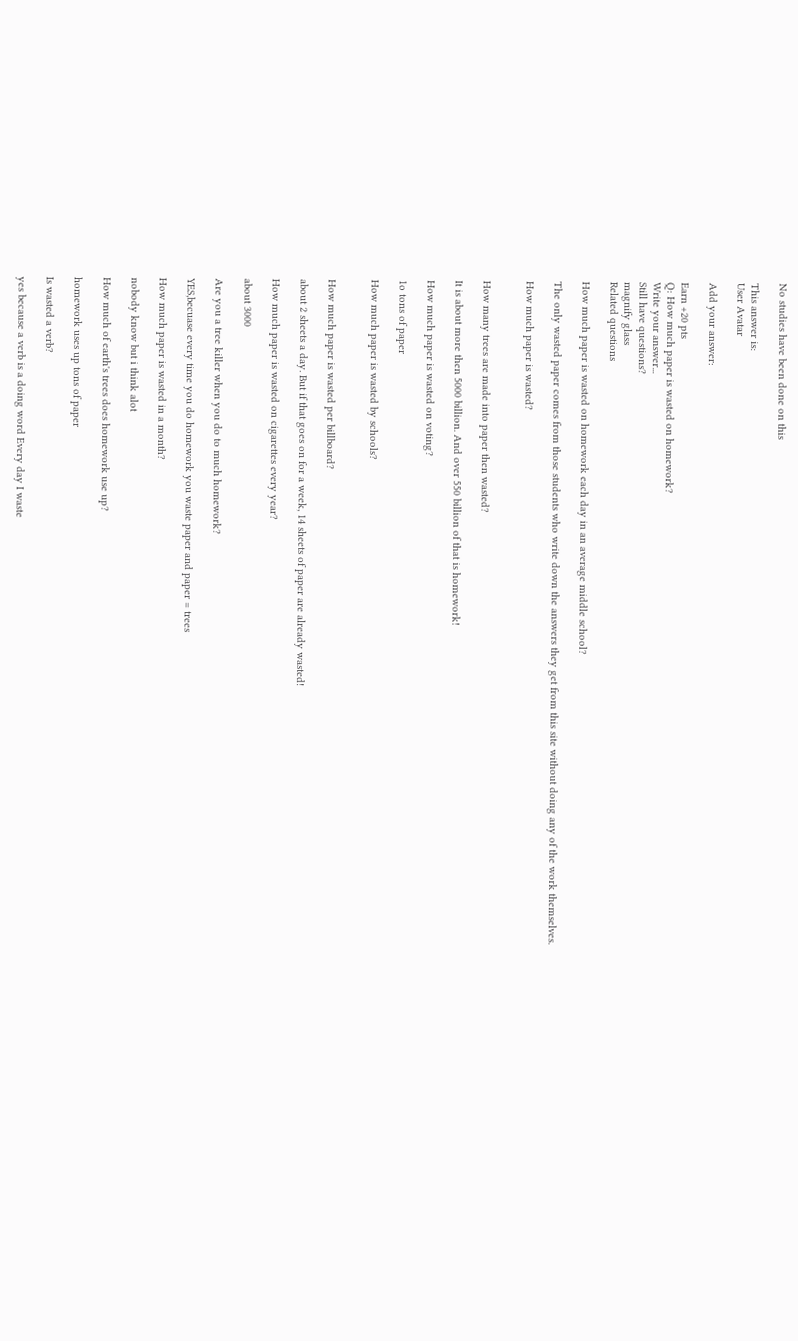No studies have been done on this

This answer is:
User Avatar

Add your answer:

Earn +20 pts
Q: How much paper is wasted on homework?
Write your answer...
Still have questions?
magnify glass
Related questions

How much paper is wasted on homework each day in an average middle school?

The only wasted paper comes from those students who write down the answers they get from this site without doing any of the work themselves.

How much paper is wasted?


How many trees are made into paper then wasted?

It is about more then 5000 billion. And over 550 billion of that is homework!

How much paper is wasted on voting?

1o tons of paper

How much paper is wasted by schools?


How much paper is wasted per billboard?

about 2 sheets a day. But if that goes on for a week, 14 sheets of paper are already wasted!

How much paper is wasted on cigarettes every year?

about 3000

Are you a tree killer when you do to much homework?

YES,becuase every time you do homework you waste paper and paper = trees

How much paper is wasted in a month?

nobody know but i think alot

How much of earth's trees does homework use up?

homework uses up tons of paper

Is wasted a verb?

yes because a verb is a doing word Every day I waste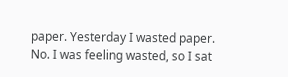paper. Yesterday I wasted paper. No. I was feeling wasted, so I sat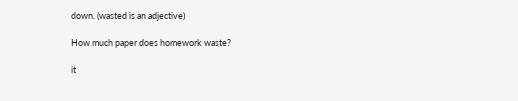down. (wasted is an adjective)

How much paper does homework waste?

it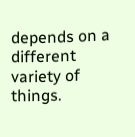depends on a different variety of things.